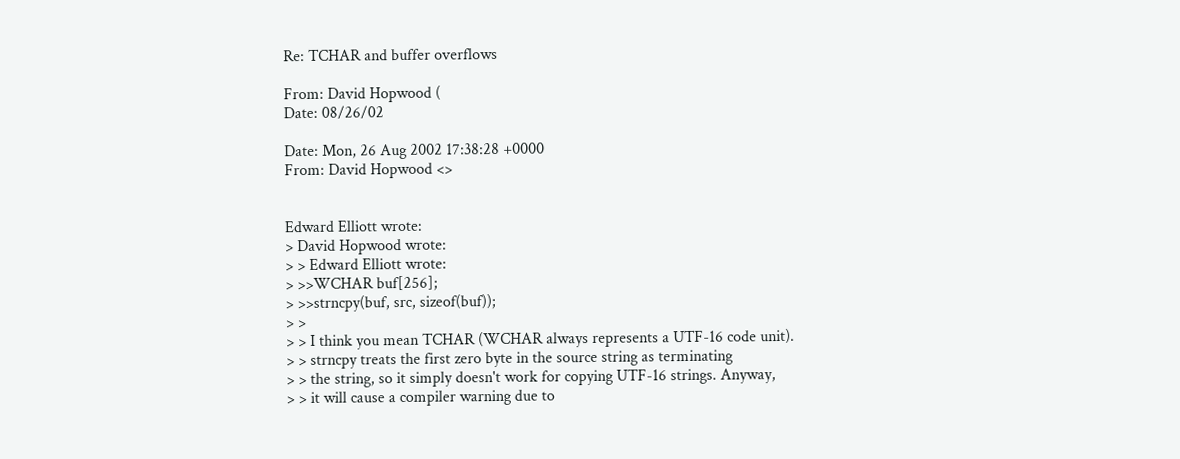Re: TCHAR and buffer overflows

From: David Hopwood (
Date: 08/26/02

Date: Mon, 26 Aug 2002 17:38:28 +0000
From: David Hopwood <>


Edward Elliott wrote:
> David Hopwood wrote:
> > Edward Elliott wrote:
> >>WCHAR buf[256];
> >>strncpy(buf, src, sizeof(buf));
> >
> > I think you mean TCHAR (WCHAR always represents a UTF-16 code unit).
> > strncpy treats the first zero byte in the source string as terminating
> > the string, so it simply doesn't work for copying UTF-16 strings. Anyway,
> > it will cause a compiler warning due to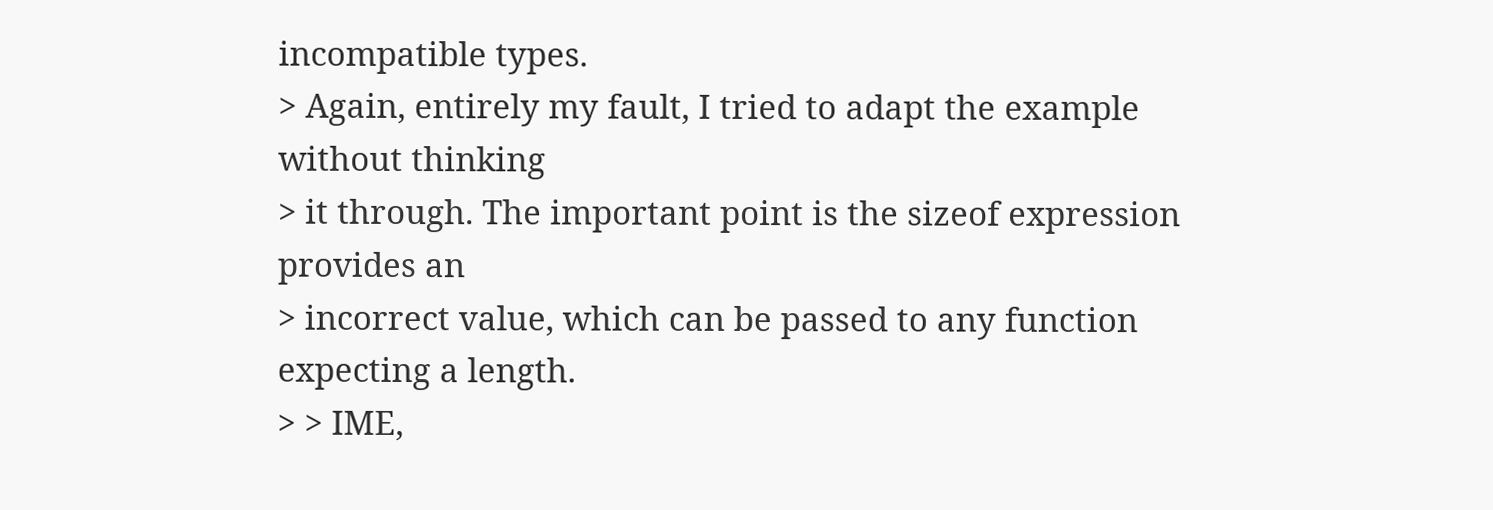incompatible types.
> Again, entirely my fault, I tried to adapt the example without thinking
> it through. The important point is the sizeof expression provides an
> incorrect value, which can be passed to any function expecting a length.
> > IME,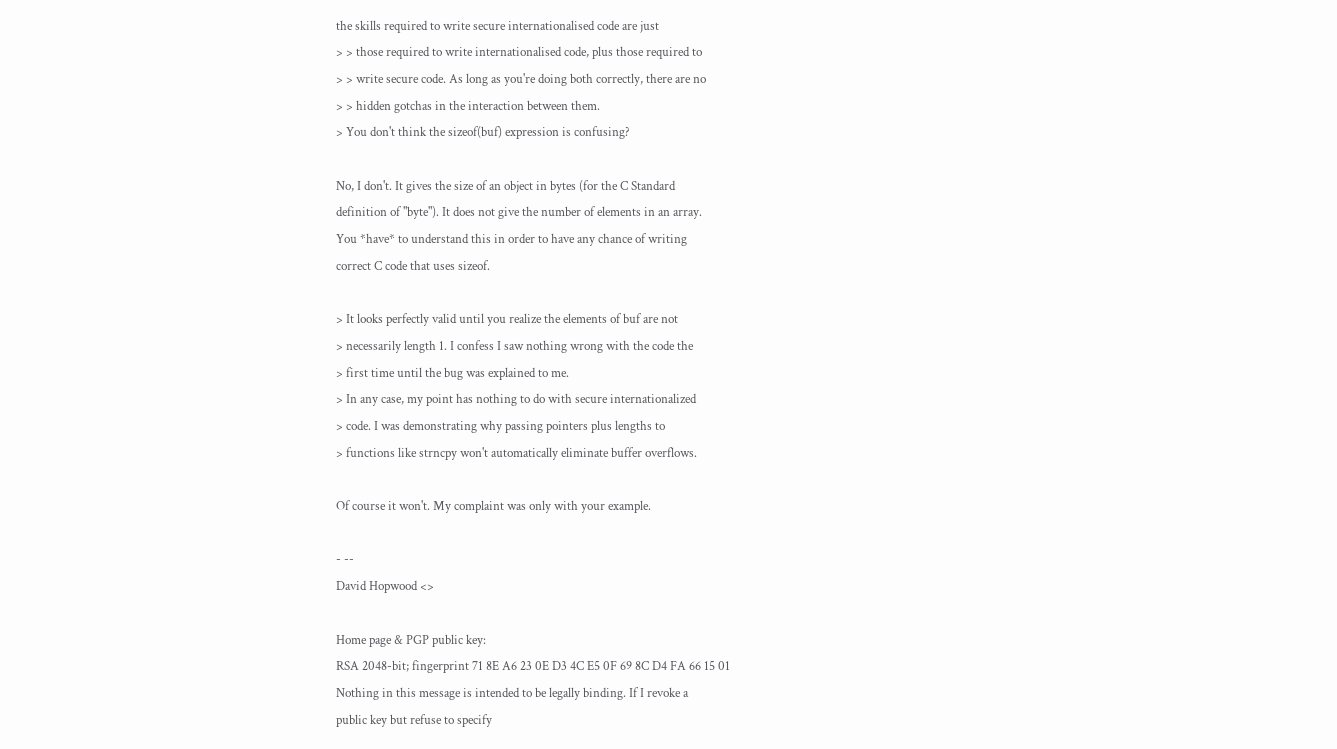the skills required to write secure internationalised code are just
> > those required to write internationalised code, plus those required to
> > write secure code. As long as you're doing both correctly, there are no
> > hidden gotchas in the interaction between them.
> You don't think the sizeof(buf) expression is confusing?

No, I don't. It gives the size of an object in bytes (for the C Standard
definition of "byte"). It does not give the number of elements in an array.
You *have* to understand this in order to have any chance of writing
correct C code that uses sizeof.

> It looks perfectly valid until you realize the elements of buf are not
> necessarily length 1. I confess I saw nothing wrong with the code the
> first time until the bug was explained to me.
> In any case, my point has nothing to do with secure internationalized
> code. I was demonstrating why passing pointers plus lengths to
> functions like strncpy won't automatically eliminate buffer overflows.

Of course it won't. My complaint was only with your example.

- --
David Hopwood <>

Home page & PGP public key:
RSA 2048-bit; fingerprint 71 8E A6 23 0E D3 4C E5 0F 69 8C D4 FA 66 15 01
Nothing in this message is intended to be legally binding. If I revoke a
public key but refuse to specify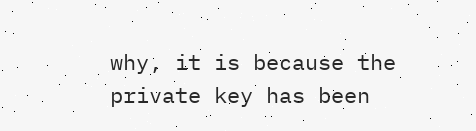why, it is because the private key has been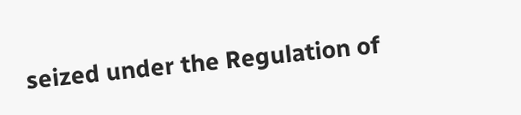seized under the Regulation of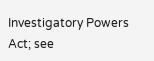Investigatory Powers Act; see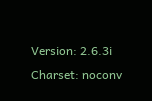Version: 2.6.3i
Charset: noconv